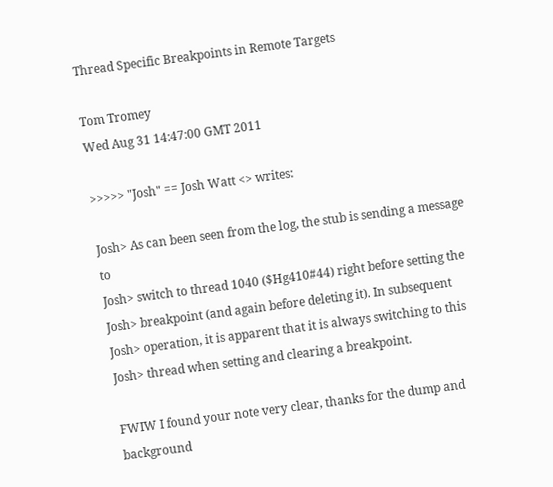Thread Specific Breakpoints in Remote Targets

Tom Tromey
Wed Aug 31 14:47:00 GMT 2011

>>>>> "Josh" == Josh Watt <> writes:

Josh> As can been seen from the log, the stub is sending a message to
Josh> switch to thread 1040 ($Hg410#44) right before setting the
Josh> breakpoint (and again before deleting it). In subsequent
Josh> operation, it is apparent that it is always switching to this
Josh> thread when setting and clearing a breakpoint.

FWIW I found your note very clear, thanks for the dump and background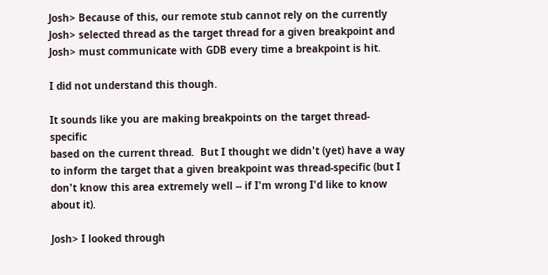Josh> Because of this, our remote stub cannot rely on the currently
Josh> selected thread as the target thread for a given breakpoint and
Josh> must communicate with GDB every time a breakpoint is hit.

I did not understand this though.

It sounds like you are making breakpoints on the target thread-specific
based on the current thread.  But I thought we didn't (yet) have a way
to inform the target that a given breakpoint was thread-specific (but I
don't know this area extremely well -- if I'm wrong I'd like to know
about it).

Josh> I looked through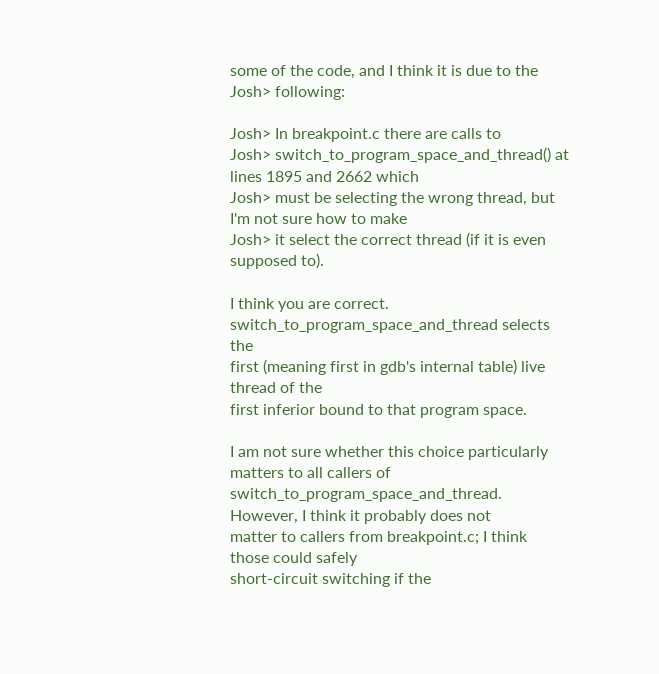some of the code, and I think it is due to the
Josh> following:

Josh> In breakpoint.c there are calls to
Josh> switch_to_program_space_and_thread() at lines 1895 and 2662 which
Josh> must be selecting the wrong thread, but I'm not sure how to make
Josh> it select the correct thread (if it is even supposed to).

I think you are correct.  switch_to_program_space_and_thread selects the
first (meaning first in gdb's internal table) live thread of the
first inferior bound to that program space.

I am not sure whether this choice particularly matters to all callers of
switch_to_program_space_and_thread.  However, I think it probably does not
matter to callers from breakpoint.c; I think those could safely
short-circuit switching if the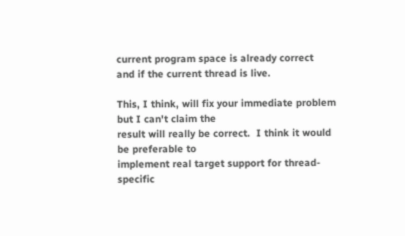current program space is already correct
and if the current thread is live.

This, I think, will fix your immediate problem but I can't claim the
result will really be correct.  I think it would be preferable to
implement real target support for thread-specific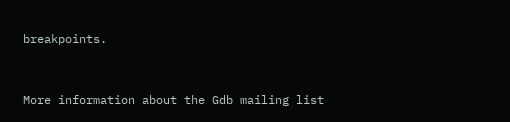breakpoints.


More information about the Gdb mailing list